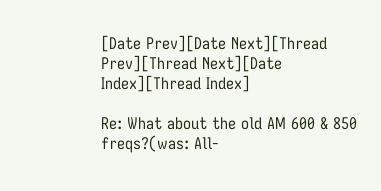[Date Prev][Date Next][Thread Prev][Thread Next][Date Index][Thread Index]

Re: What about the old AM 600 & 850 freqs?(was: All-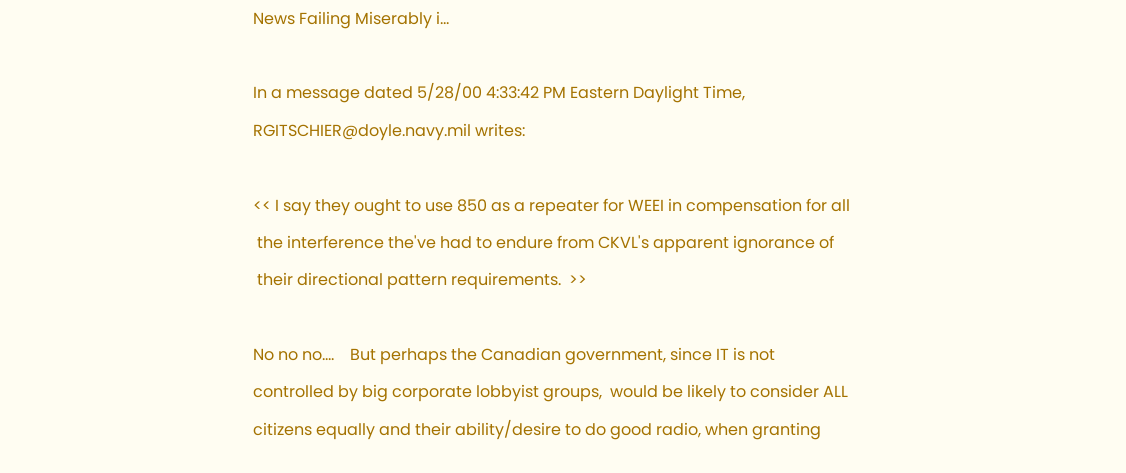News Failing Miserably i...

In a message dated 5/28/00 4:33:42 PM Eastern Daylight Time,
RGITSCHIER@doyle.navy.mil writes:

<< I say they ought to use 850 as a repeater for WEEI in compensation for all
 the interference the've had to endure from CKVL's apparent ignorance of
 their directional pattern requirements.  >>

No no no....    But perhaps the Canadian government, since IT is not
controlled by big corporate lobbyist groups,  would be likely to consider ALL
citizens equally and their ability/desire to do good radio, when granting